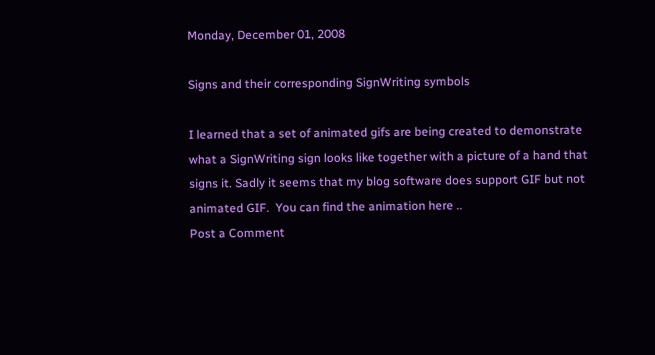Monday, December 01, 2008

Signs and their corresponding SignWriting symbols

I learned that a set of animated gifs are being created to demonstrate what a SignWriting sign looks like together with a picture of a hand that signs it. Sadly it seems that my blog software does support GIF but not animated GIF.  You can find the animation here ..
Post a Comment